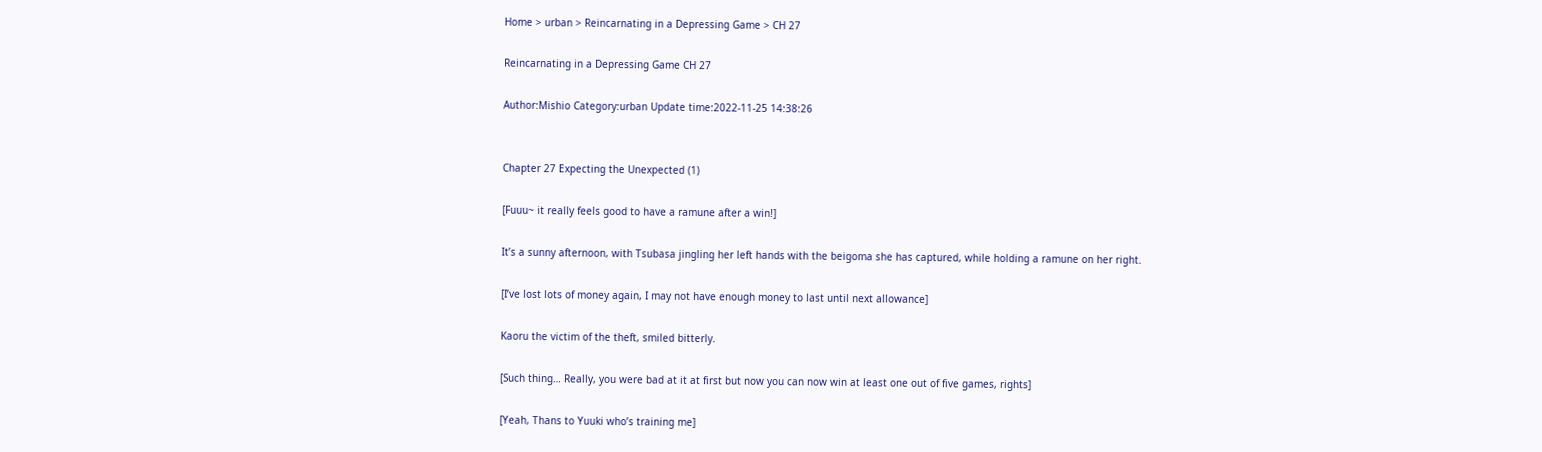Home > urban > Reincarnating in a Depressing Game > CH 27

Reincarnating in a Depressing Game CH 27

Author:Mishio Category:urban Update time:2022-11-25 14:38:26


Chapter 27 Expecting the Unexpected (1)

[Fuuu~ it really feels good to have a ramune after a win!]

It’s a sunny afternoon, with Tsubasa jingling her left hands with the beigoma she has captured, while holding a ramune on her right.

[I’ve lost lots of money again, I may not have enough money to last until next allowance]

Kaoru the victim of the theft, smiled bitterly.

[Such thing… Really, you were bad at it at first but now you can now win at least one out of five games, rights]

[Yeah, Thans to Yuuki who’s training me]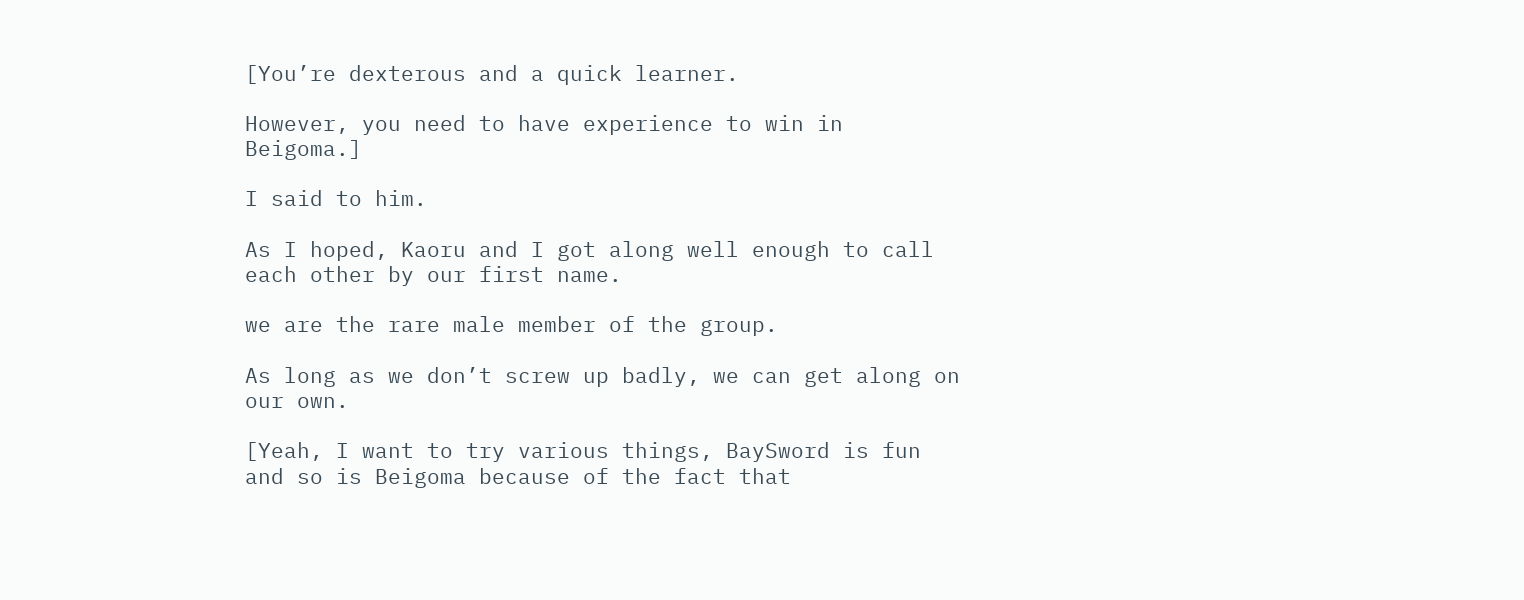[You’re dexterous and a quick learner.

However, you need to have experience to win in Beigoma.]

I said to him.

As I hoped, Kaoru and I got along well enough to call each other by our first name.

we are the rare male member of the group.

As long as we don’t screw up badly, we can get along on our own.

[Yeah, I want to try various things, BaySword is fun and so is Beigoma because of the fact that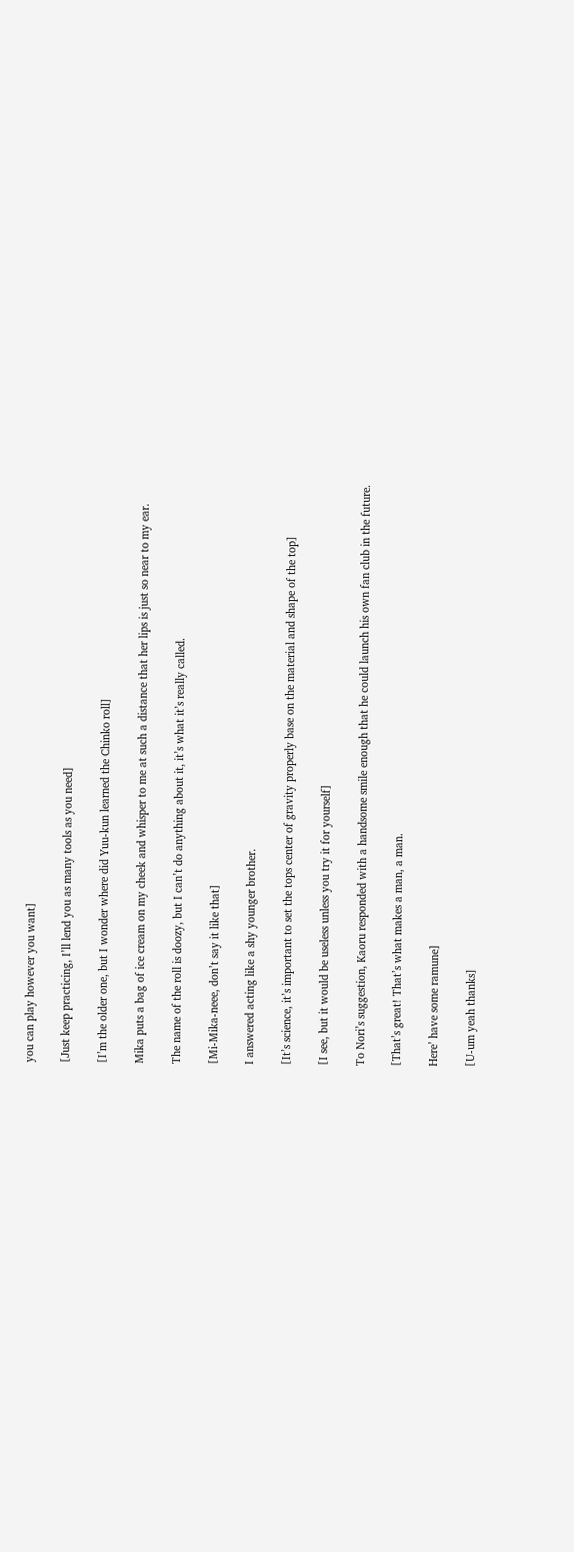you can play however you want]

[Just keep practicing, I’ll lend you as many tools as you need]

[I’m the older one, but I wonder where did Yuu-kun learned the Chinko roll]

Mika puts a bag of ice cream on my cheek and whisper to me at such a distance that her lips is just so near to my ear.

The name of the roll is doozy, but I can’t do anything about it, it’s what it’s really called.

[Mi-Mika-neee, don’t say it like that]

I answered acting like a shy younger brother.

[It’s science, it’s important to set the tops center of gravity properly base on the material and shape of the top]

[I see, but it would be useless unless you try it for yourself]

To Nori’s suggestion, Kaoru responded with a handsome smile enough that he could launch his own fan club in the future.

[That’s great! That’s what makes a man, a man.

Here’ have some ramune]

[U-um yeah thanks]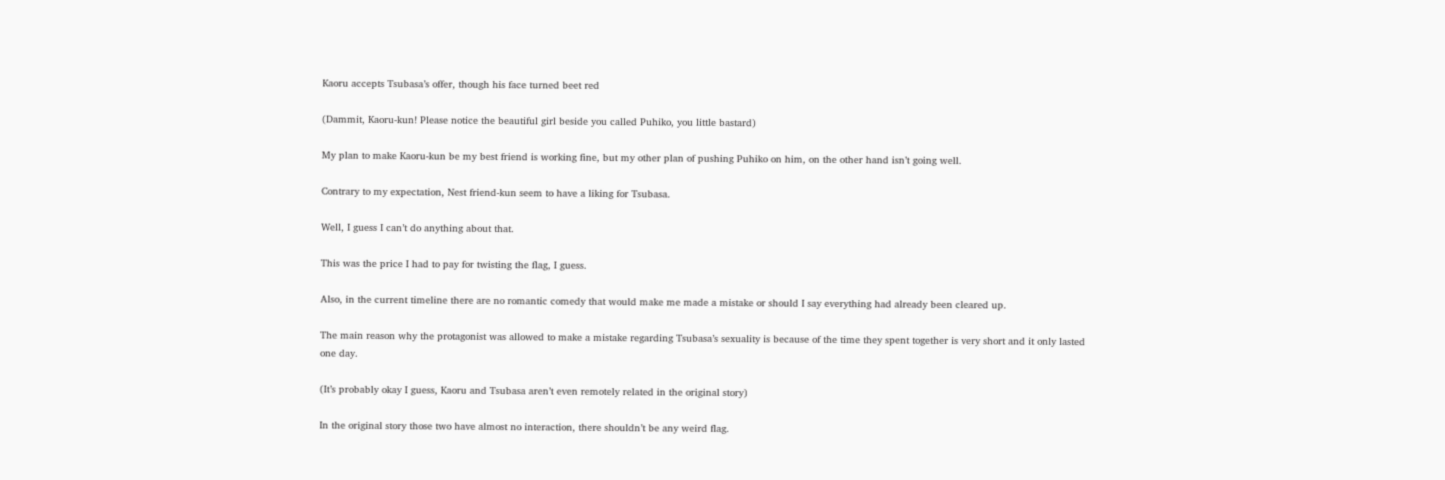Kaoru accepts Tsubasa’s offer, though his face turned beet red

(Dammit, Kaoru-kun! Please notice the beautiful girl beside you called Puhiko, you little bastard)

My plan to make Kaoru-kun be my best friend is working fine, but my other plan of pushing Puhiko on him, on the other hand isn’t going well.

Contrary to my expectation, Nest friend-kun seem to have a liking for Tsubasa.

Well, I guess I can’t do anything about that.

This was the price I had to pay for twisting the flag, I guess.

Also, in the current timeline there are no romantic comedy that would make me made a mistake or should I say everything had already been cleared up.

The main reason why the protagonist was allowed to make a mistake regarding Tsubasa’s sexuality is because of the time they spent together is very short and it only lasted one day.

(It’s probably okay I guess, Kaoru and Tsubasa aren’t even remotely related in the original story)

In the original story those two have almost no interaction, there shouldn’t be any weird flag.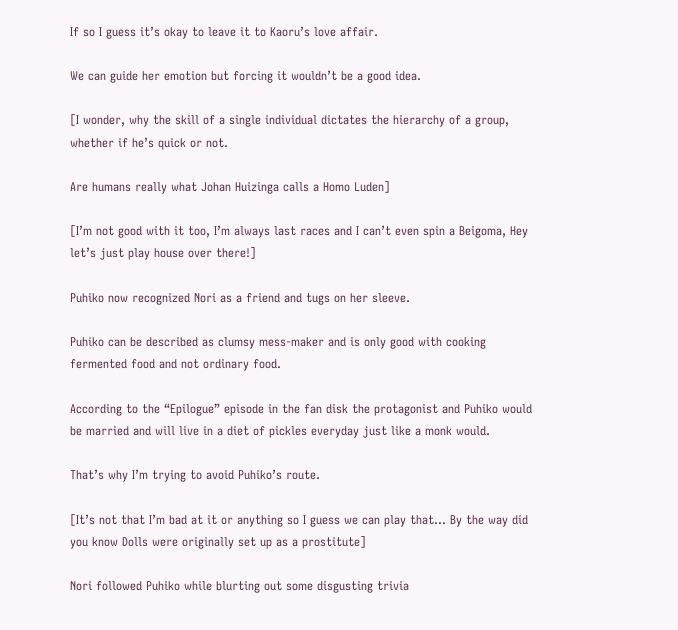If so I guess it’s okay to leave it to Kaoru’s love affair.

We can guide her emotion but forcing it wouldn’t be a good idea.

[I wonder, why the skill of a single individual dictates the hierarchy of a group, whether if he’s quick or not.

Are humans really what Johan Huizinga calls a Homo Luden]

[I’m not good with it too, I’m always last races and I can’t even spin a Beigoma, Hey let’s just play house over there!]

Puhiko now recognized Nori as a friend and tugs on her sleeve.

Puhiko can be described as clumsy mess-maker and is only good with cooking fermented food and not ordinary food.

According to the “Epilogue” episode in the fan disk the protagonist and Puhiko would be married and will live in a diet of pickles everyday just like a monk would.

That’s why I’m trying to avoid Puhiko’s route.

[It’s not that I’m bad at it or anything so I guess we can play that… By the way did you know Dolls were originally set up as a prostitute]

Nori followed Puhiko while blurting out some disgusting trivia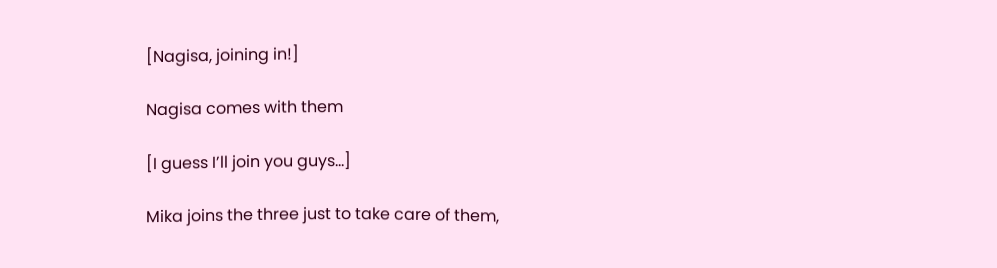[Nagisa, joining in!]

Nagisa comes with them

[I guess I’ll join you guys…]

Mika joins the three just to take care of them,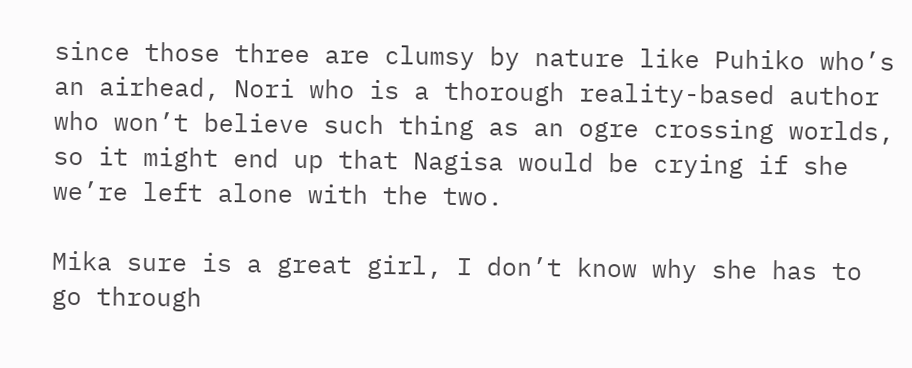since those three are clumsy by nature like Puhiko who’s an airhead, Nori who is a thorough reality-based author who won’t believe such thing as an ogre crossing worlds, so it might end up that Nagisa would be crying if she we’re left alone with the two.

Mika sure is a great girl, I don’t know why she has to go through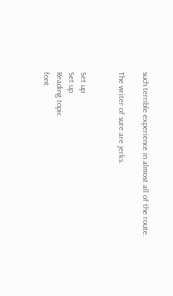such terrible experience in almost all of the route.

The writer of sure are jerks.


Set up
Set up
Reading topic
font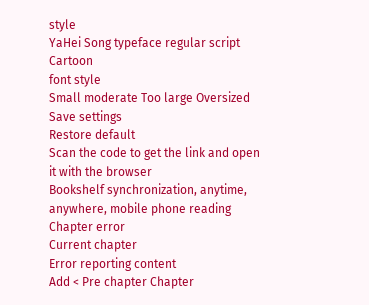style
YaHei Song typeface regular script Cartoon
font style
Small moderate Too large Oversized
Save settings
Restore default
Scan the code to get the link and open it with the browser
Bookshelf synchronization, anytime, anywhere, mobile phone reading
Chapter error
Current chapter
Error reporting content
Add < Pre chapter Chapter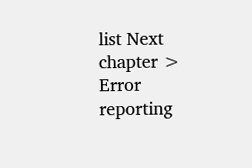list Next chapter > Error reporting